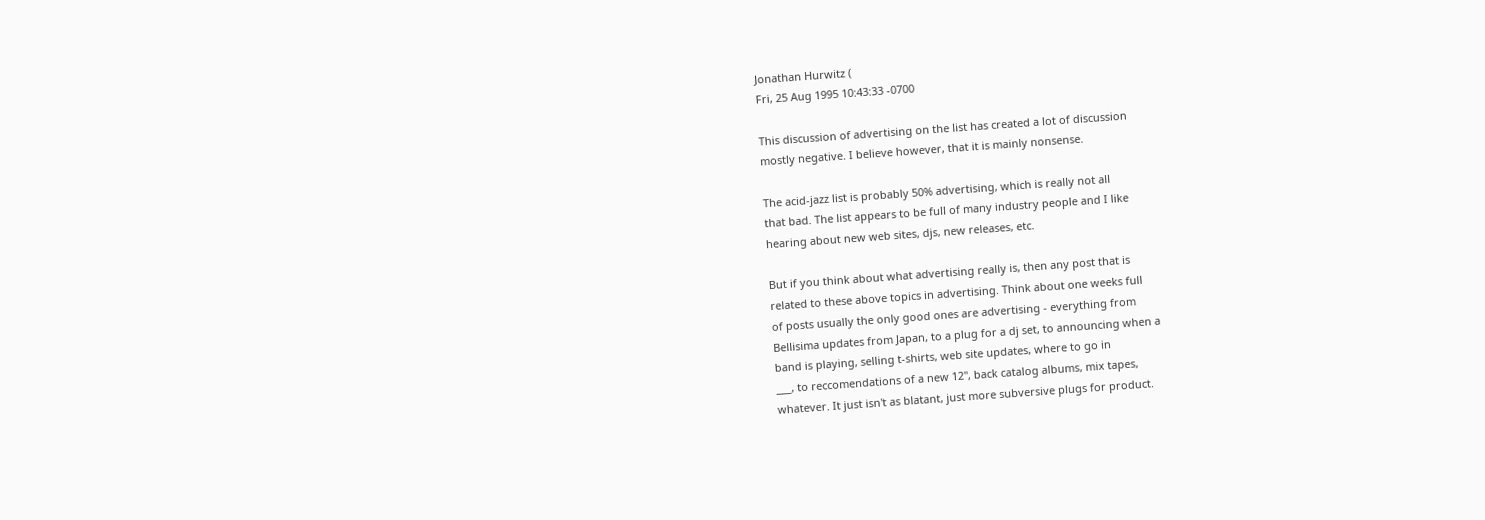Jonathan Hurwitz (
Fri, 25 Aug 1995 10:43:33 -0700

This discussion of advertising on the list has created a lot of discussion
mostly negative. I believe however, that it is mainly nonsense.

The acid-jazz list is probably 50% advertising, which is really not all
that bad. The list appears to be full of many industry people and I like
hearing about new web sites, djs, new releases, etc.

But if you think about what advertising really is, then any post that is
related to these above topics in advertising. Think about one weeks full
of posts usually the only good ones are advertising - everything from
Bellisima updates from Japan, to a plug for a dj set, to announcing when a
band is playing, selling t-shirts, web site updates, where to go in
___, to reccomendations of a new 12", back catalog albums, mix tapes,
whatever. It just isn't as blatant, just more subversive plugs for product.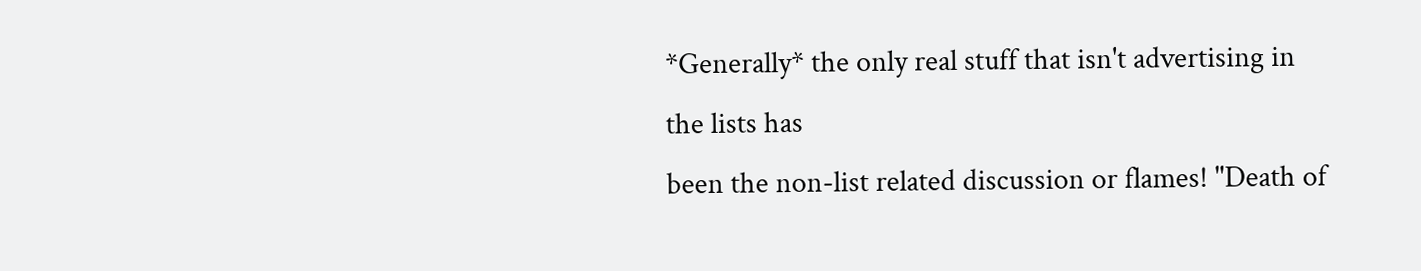*Generally* the only real stuff that isn't advertising in the lists has
been the non-list related discussion or flames! "Death of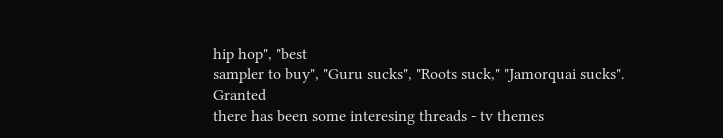hip hop", "best
sampler to buy", "Guru sucks", "Roots suck," "Jamorquai sucks". Granted
there has been some interesing threads - tv themes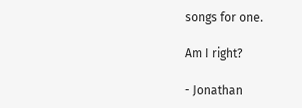songs for one.

Am I right?

- Jonathan